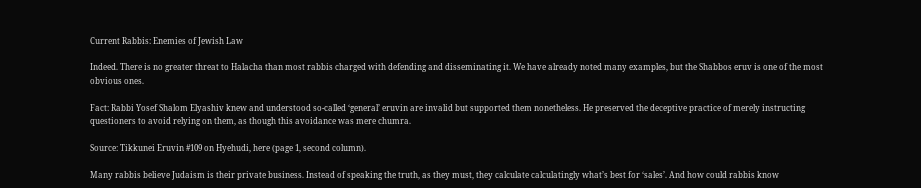Current Rabbis: Enemies of Jewish Law

Indeed. There is no greater threat to Halacha than most rabbis charged with defending and disseminating it. We have already noted many examples, but the Shabbos eruv is one of the most obvious ones.

Fact: Rabbi Yosef Shalom Elyashiv knew and understood so-called ‘general’ eruvin are invalid but supported them nonetheless. He preserved the deceptive practice of merely instructing questioners to avoid relying on them, as though this avoidance was mere chumra.

Source: Tikkunei Eruvin #109 on Hyehudi, here (page 1, second column).

Many rabbis believe Judaism is their private business. Instead of speaking the truth, as they must, they calculate calculatingly what’s best for ‘sales’. And how could rabbis know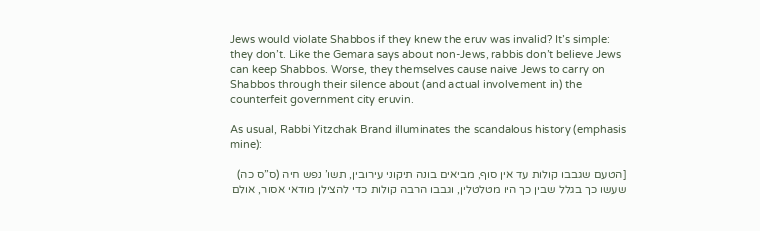Jews would violate Shabbos if they knew the eruv was invalid? It’s simple: they don’t. Like the Gemara says about non-Jews, rabbis don’t believe Jews can keep Shabbos. Worse, they themselves cause naive Jews to carry on Shabbos through their silence about (and actual involvement in) the counterfeit government city eruvin.

As usual, Rabbi Yitzchak Brand illuminates the scandalous history (emphasis mine):

[הטעם שגבבו קולות עד אין סוף, מביאים בונה תיקוני עירובין, תשו’ נפש חיה (ס”ס כה) שעשו כך בגלל שבין כך היו מטלטלין, וגבבו הרבה קולות כדי להצילן מודאי אסור, אולם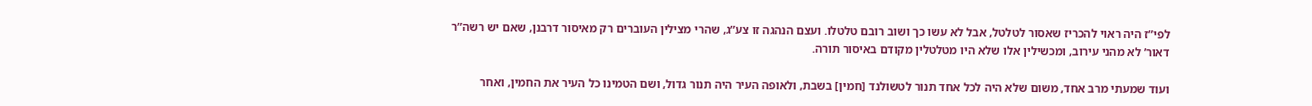לפי”ז היה ראוי להכריז שאסור לטלטל, אבל לא עשו כך ושוב רובם טלטלו. ועצם הנהגה זו צע”ג, שהרי מצילין העוברים רק מאיסור דרבנן, שאם יש רשה”ר דאור’ לא מהני עירוב, ומכשילין אלו שלא היו מטלטלין מקודם באיסור תורה.

ועוד שמעתי מרב אחד, משום שלא היה לכל אחד תנור לטשולנד [חמין] בשבת, ולאופה העיר היה תנור גדול, ושם הטמינו כל העיר את החמין, ואחר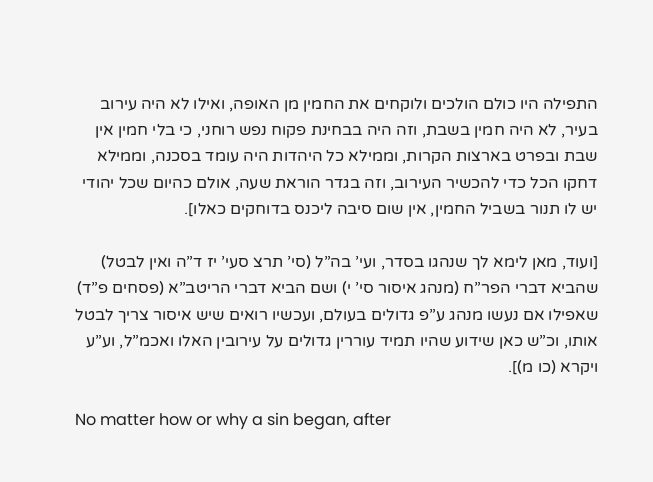התפילה היו כולם הולכים ולוקחים את החמין מן האופה, ואילו לא היה עירוב בעיר, לא היה חמין בשבת, וזה היה בבחינת פקוח נפש רוחני, כי בלי חמין אין שבת ובפרט בארצות הקרות, וממילא כל היהדות היה עומד בסכנה, וממילא דחקו הכל כדי להכשיר העירוב, וזה בגדר הוראת שעה, אולם כהיום שכל יהודי יש לו תנור בשביל החמין, אין שום סיבה ליכנס בדוחקים כאלו].

[ועוד, מאן לימא לך שנהגו בסדר, ועי’ בה”ל (סי’ תרצ סעי’ יז ד”ה ואין לבטל) שהביא דברי הפר”ח (מנהג איסור סי’ י) ושם הביא דברי הריטב”א (פסחים פ”ד) שאפילו אם נעשו מנהג ע”פ גדולים בעולם, ועכשיו רואים שיש איסור צריך לבטל אותו, וכ”ש כאן שידוע שהיו תמיד עוררין גדולים על עירובין האלו ואכמ”ל, וע”ע ויקרא (כו מ)].

No matter how or why a sin began, after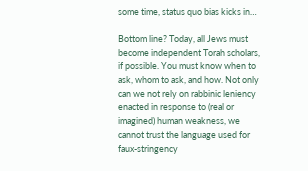some time, status quo bias kicks in…

Bottom line? Today, all Jews must become independent Torah scholars, if possible. You must know when to ask, whom to ask, and how. Not only can we not rely on rabbinic leniency enacted in response to (real or imagined) human weakness, we cannot trust the language used for faux-stringency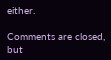either.

Comments are closed, but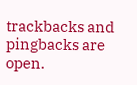trackbacks and pingbacks are open.